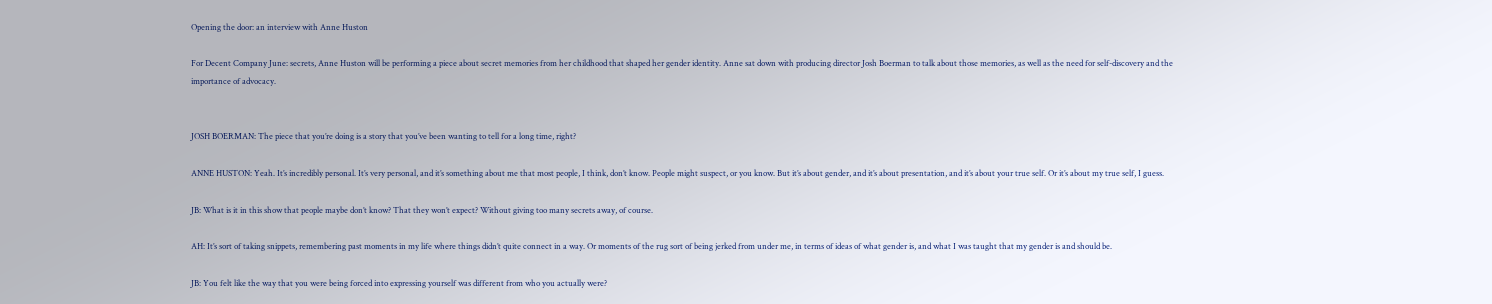Opening the door: an interview with Anne Huston

For Decent Company June: secrets, Anne Huston will be performing a piece about secret memories from her childhood that shaped her gender identity. Anne sat down with producing director Josh Boerman to talk about those memories, as well as the need for self-discovery and the importance of advocacy.


JOSH BOERMAN: The piece that you’re doing is a story that you’ve been wanting to tell for a long time, right?

ANNE HUSTON: Yeah. It’s incredibly personal. It’s very personal, and it’s something about me that most people, I think, don’t know. People might suspect, or you know. But it’s about gender, and it’s about presentation, and it’s about your true self. Or it’s about my true self, I guess.

JB: What is it in this show that people maybe don’t know? That they won’t expect? Without giving too many secrets away, of course.

AH: It’s sort of taking snippets, remembering past moments in my life where things didn’t quite connect in a way. Or moments of the rug sort of being jerked from under me, in terms of ideas of what gender is, and what I was taught that my gender is and should be.

JB: You felt like the way that you were being forced into expressing yourself was different from who you actually were?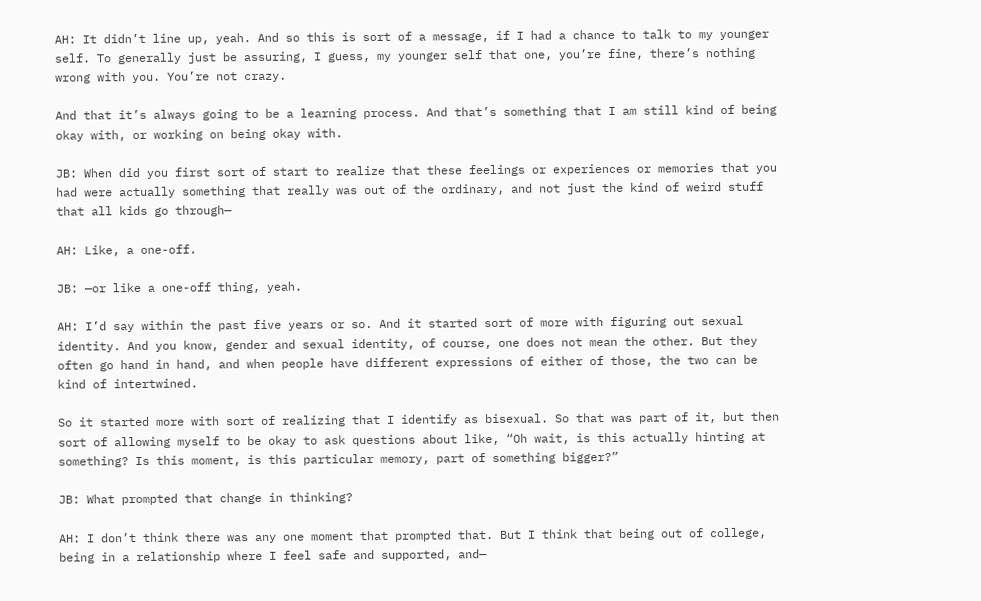AH: It didn’t line up, yeah. And so this is sort of a message, if I had a chance to talk to my younger self. To generally just be assuring, I guess, my younger self that one, you’re fine, there’s nothing wrong with you. You’re not crazy.

And that it’s always going to be a learning process. And that’s something that I am still kind of being okay with, or working on being okay with.

JB: When did you first sort of start to realize that these feelings or experiences or memories that you had were actually something that really was out of the ordinary, and not just the kind of weird stuff that all kids go through—

AH: Like, a one-off.

JB: —or like a one-off thing, yeah.

AH: I’d say within the past five years or so. And it started sort of more with figuring out sexual identity. And you know, gender and sexual identity, of course, one does not mean the other. But they often go hand in hand, and when people have different expressions of either of those, the two can be kind of intertwined.

So it started more with sort of realizing that I identify as bisexual. So that was part of it, but then sort of allowing myself to be okay to ask questions about like, “Oh wait, is this actually hinting at something? Is this moment, is this particular memory, part of something bigger?”

JB: What prompted that change in thinking?

AH: I don’t think there was any one moment that prompted that. But I think that being out of college, being in a relationship where I feel safe and supported, and—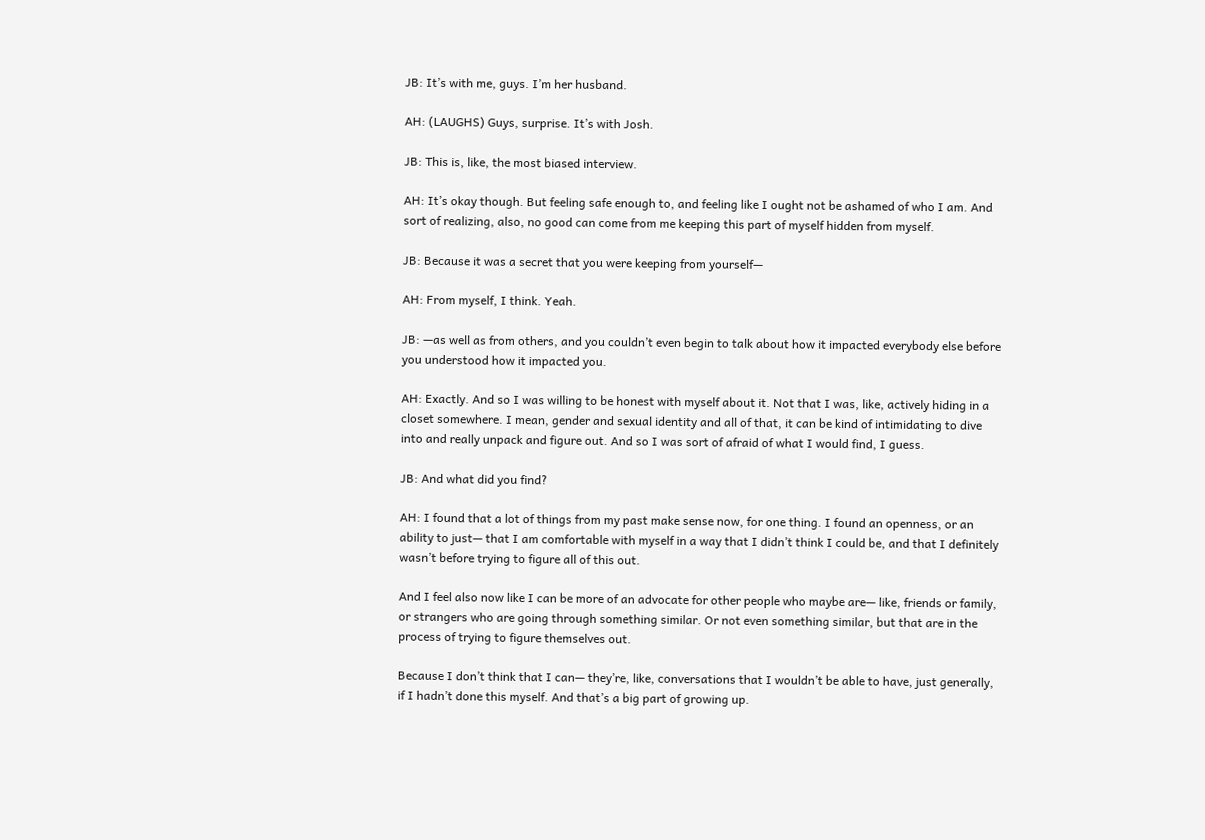JB: It’s with me, guys. I’m her husband.

AH: (LAUGHS) Guys, surprise. It’s with Josh.

JB: This is, like, the most biased interview.

AH: It’s okay though. But feeling safe enough to, and feeling like I ought not be ashamed of who I am. And sort of realizing, also, no good can come from me keeping this part of myself hidden from myself.

JB: Because it was a secret that you were keeping from yourself—

AH: From myself, I think. Yeah.

JB: —as well as from others, and you couldn’t even begin to talk about how it impacted everybody else before you understood how it impacted you.

AH: Exactly. And so I was willing to be honest with myself about it. Not that I was, like, actively hiding in a closet somewhere. I mean, gender and sexual identity and all of that, it can be kind of intimidating to dive into and really unpack and figure out. And so I was sort of afraid of what I would find, I guess.

JB: And what did you find?

AH: I found that a lot of things from my past make sense now, for one thing. I found an openness, or an ability to just— that I am comfortable with myself in a way that I didn’t think I could be, and that I definitely wasn’t before trying to figure all of this out.

And I feel also now like I can be more of an advocate for other people who maybe are— like, friends or family, or strangers who are going through something similar. Or not even something similar, but that are in the process of trying to figure themselves out.

Because I don’t think that I can— they’re, like, conversations that I wouldn’t be able to have, just generally, if I hadn’t done this myself. And that’s a big part of growing up.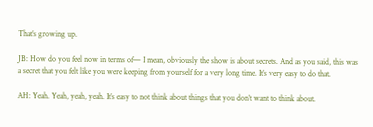That’s growing up.

JB: How do you feel now in terms of— I mean, obviously the show is about secrets. And as you said, this was a secret that you felt like you were keeping from yourself for a very long time. It’s very easy to do that.

AH: Yeah. Yeah, yeah, yeah. It’s easy to not think about things that you don’t want to think about.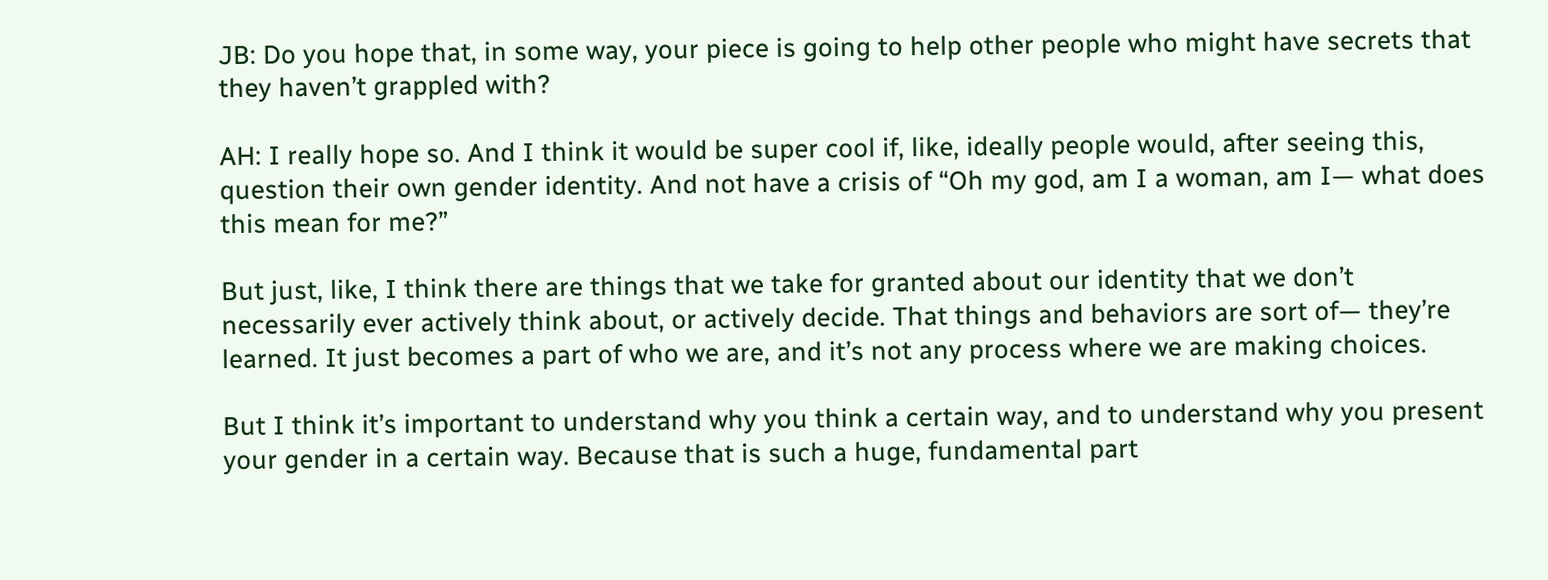JB: Do you hope that, in some way, your piece is going to help other people who might have secrets that they haven’t grappled with?

AH: I really hope so. And I think it would be super cool if, like, ideally people would, after seeing this, question their own gender identity. And not have a crisis of “Oh my god, am I a woman, am I— what does this mean for me?”

But just, like, I think there are things that we take for granted about our identity that we don’t necessarily ever actively think about, or actively decide. That things and behaviors are sort of— they’re learned. It just becomes a part of who we are, and it’s not any process where we are making choices.

But I think it’s important to understand why you think a certain way, and to understand why you present your gender in a certain way. Because that is such a huge, fundamental part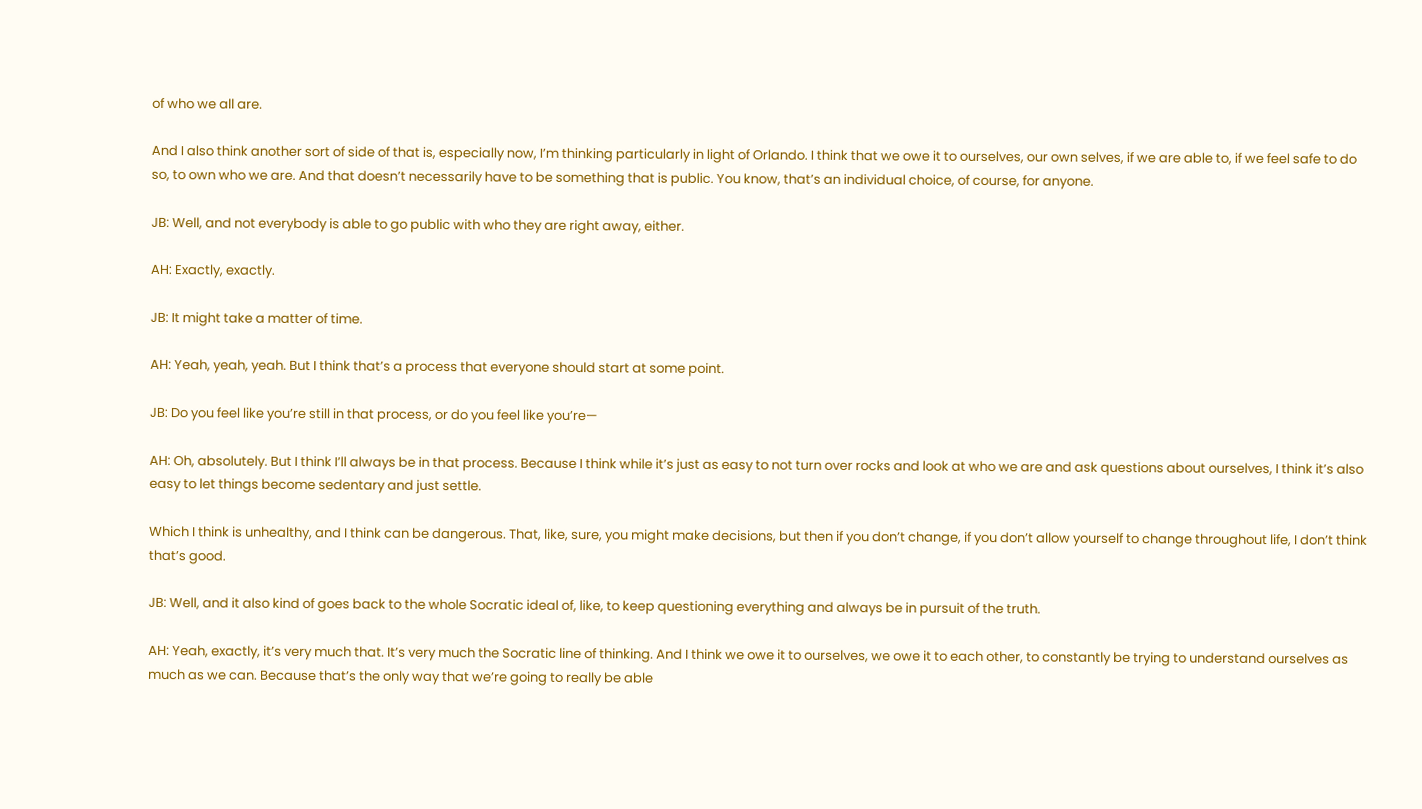of who we all are.

And I also think another sort of side of that is, especially now, I’m thinking particularly in light of Orlando. I think that we owe it to ourselves, our own selves, if we are able to, if we feel safe to do so, to own who we are. And that doesn’t necessarily have to be something that is public. You know, that’s an individual choice, of course, for anyone.

JB: Well, and not everybody is able to go public with who they are right away, either.

AH: Exactly, exactly.

JB: It might take a matter of time.

AH: Yeah, yeah, yeah. But I think that’s a process that everyone should start at some point.

JB: Do you feel like you’re still in that process, or do you feel like you’re—

AH: Oh, absolutely. But I think I’ll always be in that process. Because I think while it’s just as easy to not turn over rocks and look at who we are and ask questions about ourselves, I think it’s also easy to let things become sedentary and just settle.

Which I think is unhealthy, and I think can be dangerous. That, like, sure, you might make decisions, but then if you don’t change, if you don’t allow yourself to change throughout life, I don’t think that’s good.

JB: Well, and it also kind of goes back to the whole Socratic ideal of, like, to keep questioning everything and always be in pursuit of the truth.

AH: Yeah, exactly, it’s very much that. It’s very much the Socratic line of thinking. And I think we owe it to ourselves, we owe it to each other, to constantly be trying to understand ourselves as much as we can. Because that’s the only way that we’re going to really be able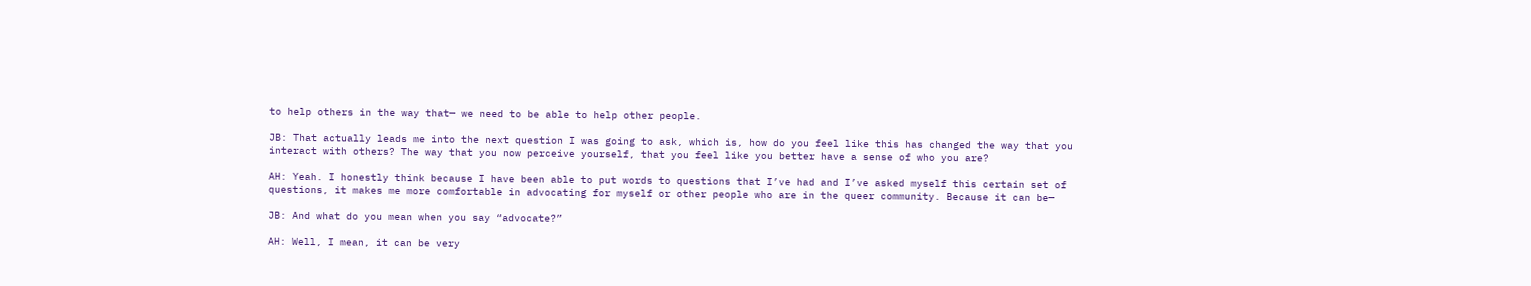to help others in the way that— we need to be able to help other people.

JB: That actually leads me into the next question I was going to ask, which is, how do you feel like this has changed the way that you interact with others? The way that you now perceive yourself, that you feel like you better have a sense of who you are?

AH: Yeah. I honestly think because I have been able to put words to questions that I’ve had and I’ve asked myself this certain set of questions, it makes me more comfortable in advocating for myself or other people who are in the queer community. Because it can be—

JB: And what do you mean when you say “advocate?”

AH: Well, I mean, it can be very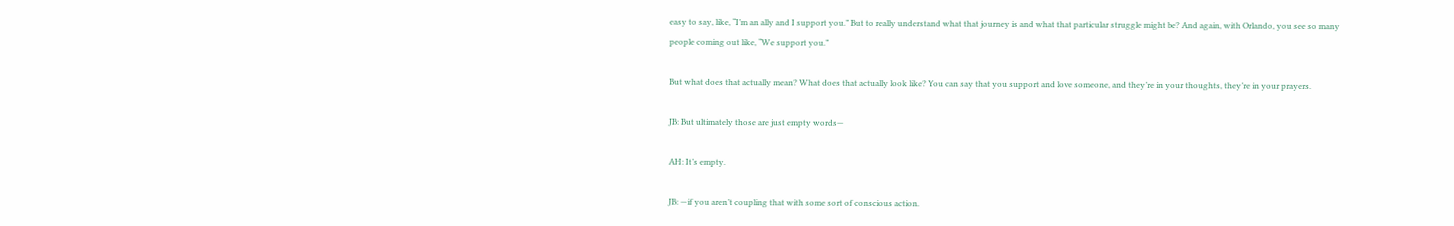easy to say, like, “I’m an ally and I support you.” But to really understand what that journey is and what that particular struggle might be? And again, with Orlando, you see so many people coming out like, “We support you.”

But what does that actually mean? What does that actually look like? You can say that you support and love someone, and they’re in your thoughts, they’re in your prayers.

JB: But ultimately those are just empty words—

AH: It’s empty.

JB: —if you aren’t coupling that with some sort of conscious action.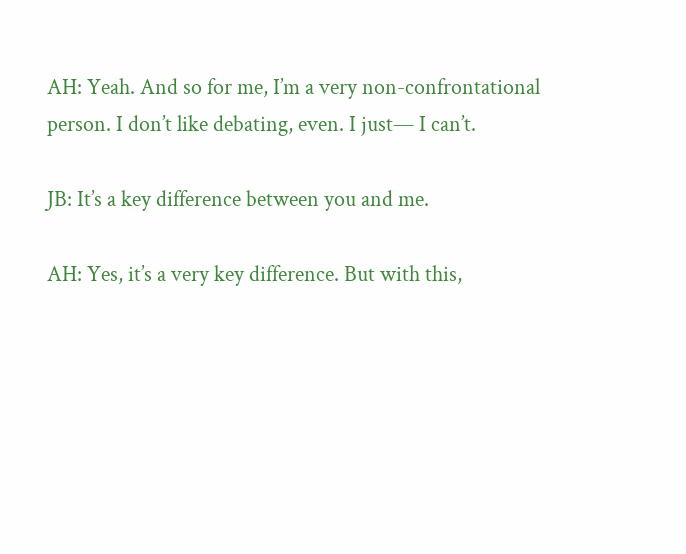AH: Yeah. And so for me, I’m a very non-confrontational person. I don’t like debating, even. I just— I can’t.

JB: It’s a key difference between you and me.

AH: Yes, it’s a very key difference. But with this,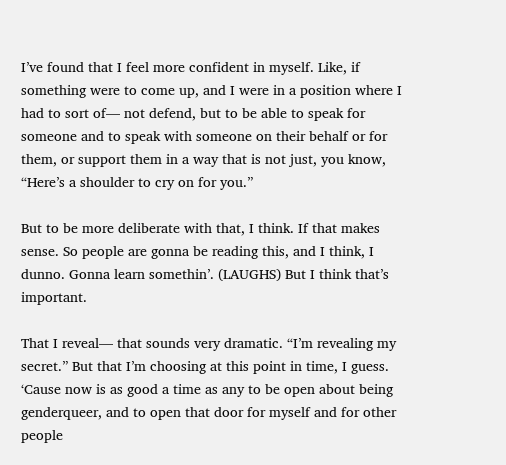I’ve found that I feel more confident in myself. Like, if something were to come up, and I were in a position where I had to sort of— not defend, but to be able to speak for someone and to speak with someone on their behalf or for them, or support them in a way that is not just, you know, “Here’s a shoulder to cry on for you.”

But to be more deliberate with that, I think. If that makes sense. So people are gonna be reading this, and I think, I dunno. Gonna learn somethin’. (LAUGHS) But I think that’s important.

That I reveal— that sounds very dramatic. “I’m revealing my secret.” But that I’m choosing at this point in time, I guess. ‘Cause now is as good a time as any to be open about being genderqueer, and to open that door for myself and for other people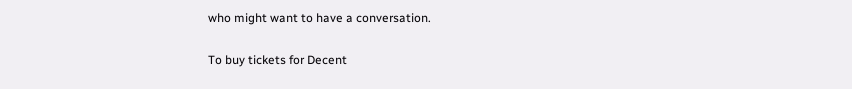who might want to have a conversation.

To buy tickets for Decent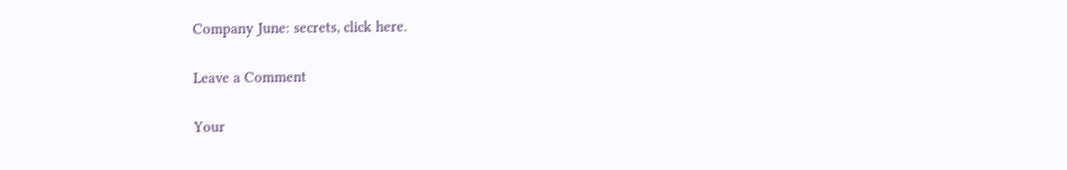Company June: secrets, click here.

Leave a Comment

Your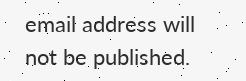email address will not be published.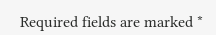Required fields are marked *